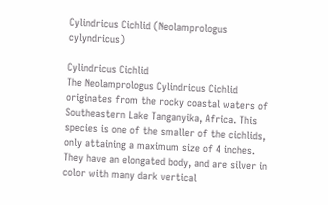Cylindricus Cichlid (Neolamprologus cylyndricus)

Cylindricus Cichlid
The Neolamprologus Cylindricus Cichlid originates from the rocky coastal waters of Southeastern Lake Tanganyika, Africa. This species is one of the smaller of the cichlids, only attaining a maximum size of 4 inches. They have an elongated body, and are silver in color with many dark vertical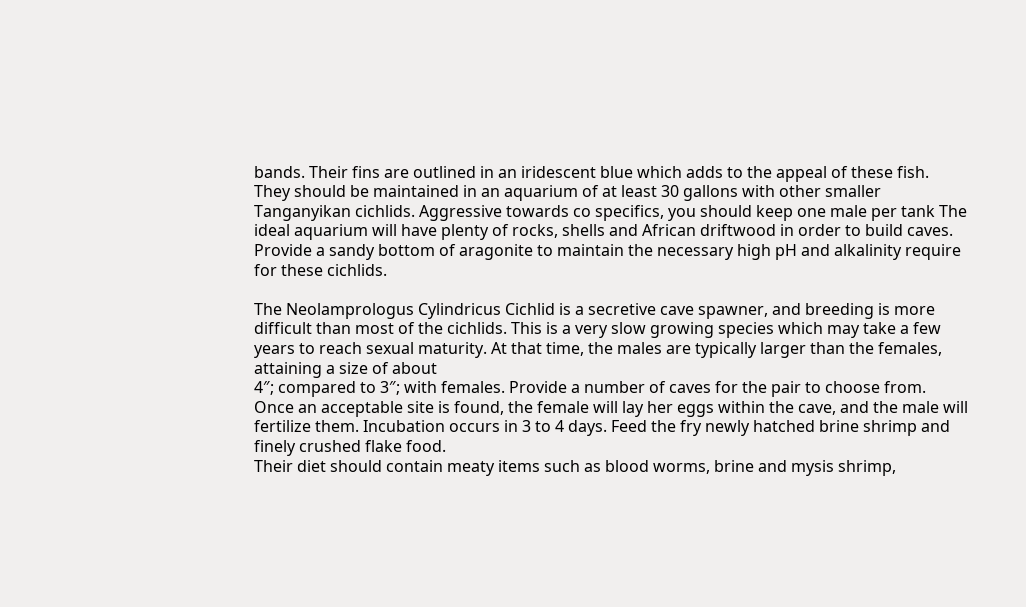bands. Their fins are outlined in an iridescent blue which adds to the appeal of these fish.
They should be maintained in an aquarium of at least 30 gallons with other smaller Tanganyikan cichlids. Aggressive towards co specifics, you should keep one male per tank The ideal aquarium will have plenty of rocks, shells and African driftwood in order to build caves. Provide a sandy bottom of aragonite to maintain the necessary high pH and alkalinity require for these cichlids.

The Neolamprologus Cylindricus Cichlid is a secretive cave spawner, and breeding is more difficult than most of the cichlids. This is a very slow growing species which may take a few years to reach sexual maturity. At that time, the males are typically larger than the females, attaining a size of about
4″; compared to 3″; with females. Provide a number of caves for the pair to choose from. Once an acceptable site is found, the female will lay her eggs within the cave, and the male will fertilize them. Incubation occurs in 3 to 4 days. Feed the fry newly hatched brine shrimp and finely crushed flake food.
Their diet should contain meaty items such as blood worms, brine and mysis shrimp,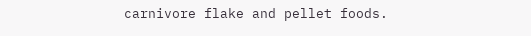carnivore flake and pellet foods.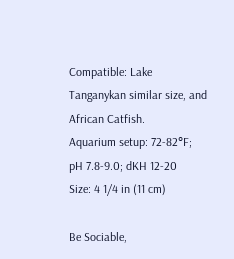Compatible: Lake Tanganykan similar size, and African Catfish.
Aquarium setup: 72-82°F; pH 7.8-9.0; dKH 12-20
Size: 4 1/4 in (11 cm)

Be Sociable,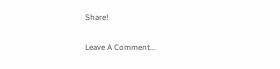Share!

Leave A Comment...